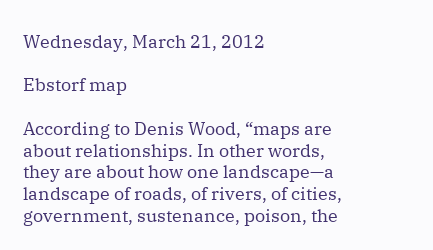Wednesday, March 21, 2012

Ebstorf map

According to Denis Wood, “maps are about relationships. In other words, they are about how one landscape—a landscape of roads, of rivers, of cities, government, sustenance, poison, the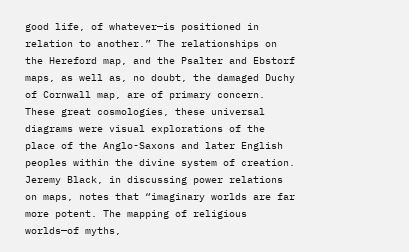good life, of whatever—is positioned in relation to another.” The relationships on the Hereford map, and the Psalter and Ebstorf maps, as well as, no doubt, the damaged Duchy of Cornwall map, are of primary concern. These great cosmologies, these universal diagrams were visual explorations of the place of the Anglo-Saxons and later English peoples within the divine system of creation. Jeremy Black, in discussing power relations on maps, notes that “imaginary worlds are far more potent. The mapping of religious worlds—of myths,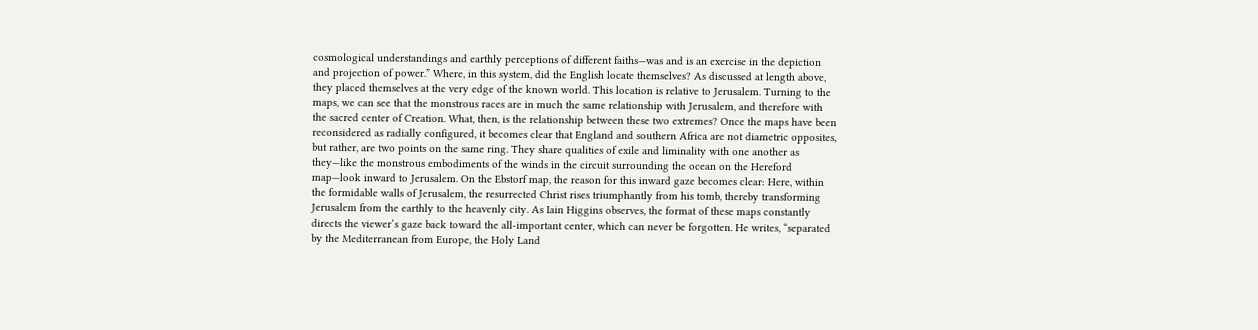cosmological understandings and earthly perceptions of different faiths—was and is an exercise in the depiction and projection of power.” Where, in this system, did the English locate themselves? As discussed at length above, they placed themselves at the very edge of the known world. This location is relative to Jerusalem. Turning to the maps, we can see that the monstrous races are in much the same relationship with Jerusalem, and therefore with the sacred center of Creation. What, then, is the relationship between these two extremes? Once the maps have been reconsidered as radially configured, it becomes clear that England and southern Africa are not diametric opposites, but rather, are two points on the same ring. They share qualities of exile and liminality with one another as they—like the monstrous embodiments of the winds in the circuit surrounding the ocean on the Hereford map—look inward to Jerusalem. On the Ebstorf map, the reason for this inward gaze becomes clear: Here, within the formidable walls of Jerusalem, the resurrected Christ rises triumphantly from his tomb, thereby transforming Jerusalem from the earthly to the heavenly city. As Iain Higgins observes, the format of these maps constantly directs the viewer’s gaze back toward the all-important center, which can never be forgotten. He writes, “separated by the Mediterranean from Europe, the Holy Land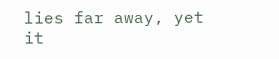lies far away, yet it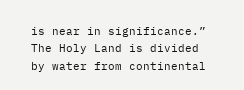is near in significance.” The Holy Land is divided by water from continental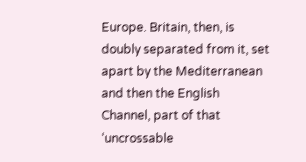Europe. Britain, then, is doubly separated from it, set apart by the Mediterranean and then the English Channel, part of that ‘uncrossable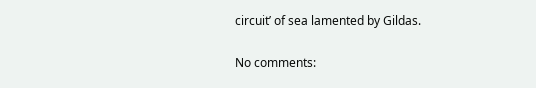circuit’ of sea lamented by Gildas.

No comments: